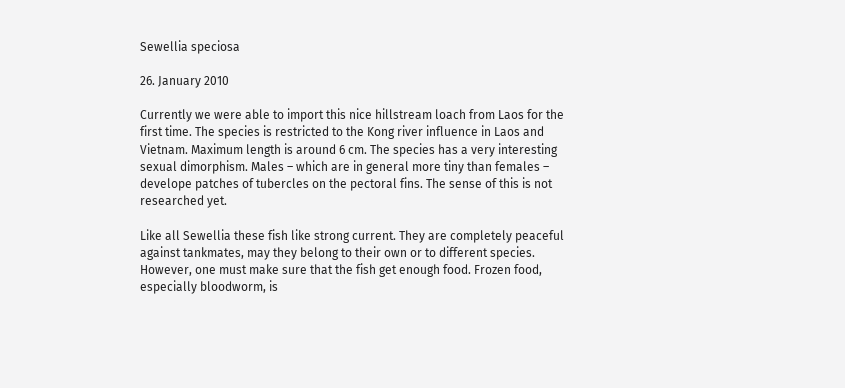Sewellia speciosa

26. January 2010

Currently we were able to import this nice hillstream loach from Laos for the first time. The species is restricted to the Kong river influence in Laos and Vietnam. Maximum length is around 6 cm. The species has a very interesting sexual dimorphism. Males – which are in general more tiny than females – develope patches of tubercles on the pectoral fins. The sense of this is not researched yet.

Like all Sewellia these fish like strong current. They are completely peaceful against tankmates, may they belong to their own or to different species. However, one must make sure that the fish get enough food. Frozen food, especially bloodworm, is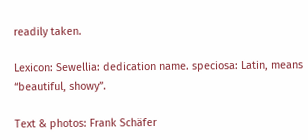readily taken.

Lexicon: Sewellia: dedication name. speciosa: Latin, means “beautiful, showy”.

Text & photos: Frank Schäfer